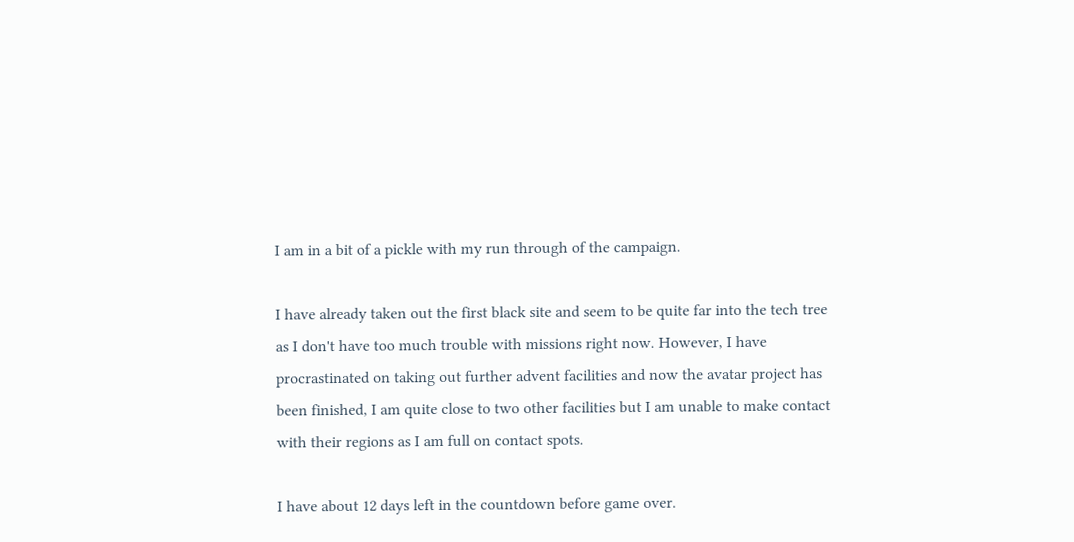I am in a bit of a pickle with my run through of the campaign.

I have already taken out the first black site and seem to be quite far into the tech tree as I don't have too much trouble with missions right now. However, I have procrastinated on taking out further advent facilities and now the avatar project has been finished, I am quite close to two other facilities but I am unable to make contact with their regions as I am full on contact spots.

I have about 12 days left in the countdown before game over.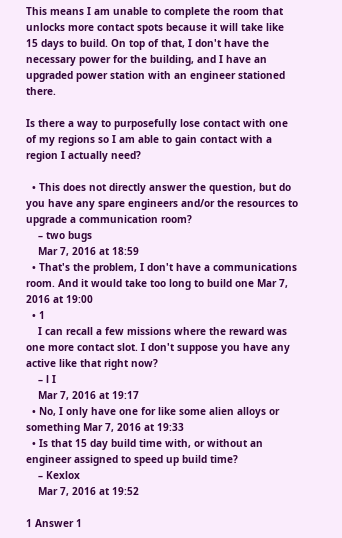This means I am unable to complete the room that unlocks more contact spots because it will take like 15 days to build. On top of that, I don't have the necessary power for the building, and I have an upgraded power station with an engineer stationed there.

Is there a way to purposefully lose contact with one of my regions so I am able to gain contact with a region I actually need?

  • This does not directly answer the question, but do you have any spare engineers and/or the resources to upgrade a communication room?
    – two bugs
    Mar 7, 2016 at 18:59
  • That's the problem, I don't have a communications room. And it would take too long to build one Mar 7, 2016 at 19:00
  • 1
    I can recall a few missions where the reward was one more contact slot. I don't suppose you have any active like that right now?
    – l I
    Mar 7, 2016 at 19:17
  • No, I only have one for like some alien alloys or something Mar 7, 2016 at 19:33
  • Is that 15 day build time with, or without an engineer assigned to speed up build time?
    – Kexlox
    Mar 7, 2016 at 19:52

1 Answer 1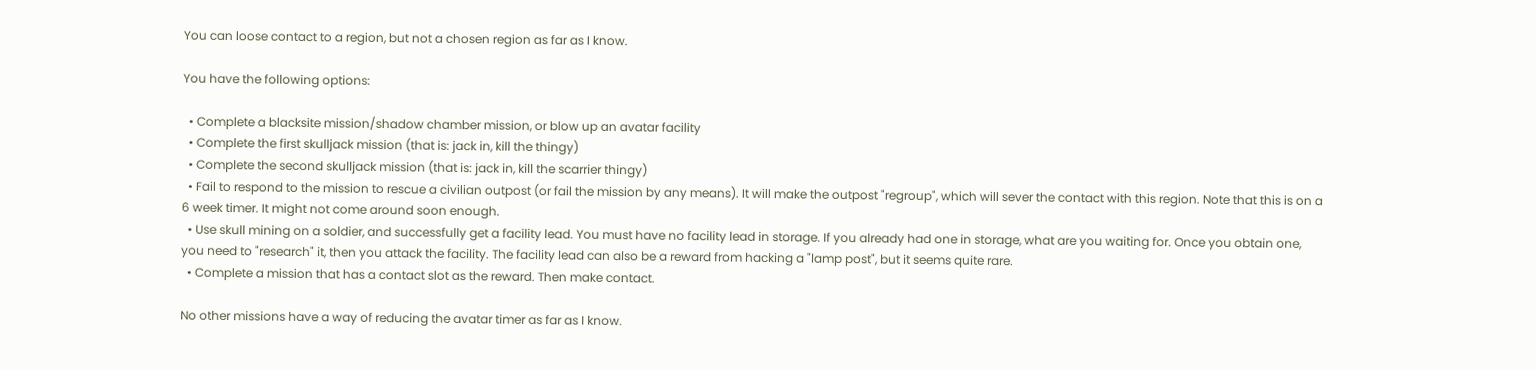You can loose contact to a region, but not a chosen region as far as I know.

You have the following options:

  • Complete a blacksite mission/shadow chamber mission, or blow up an avatar facility
  • Complete the first skulljack mission (that is: jack in, kill the thingy)
  • Complete the second skulljack mission (that is: jack in, kill the scarrier thingy)
  • Fail to respond to the mission to rescue a civilian outpost (or fail the mission by any means). It will make the outpost "regroup", which will sever the contact with this region. Note that this is on a 6 week timer. It might not come around soon enough.
  • Use skull mining on a soldier, and successfully get a facility lead. You must have no facility lead in storage. If you already had one in storage, what are you waiting for. Once you obtain one, you need to "research" it, then you attack the facility. The facility lead can also be a reward from hacking a "lamp post", but it seems quite rare.
  • Complete a mission that has a contact slot as the reward. Then make contact.

No other missions have a way of reducing the avatar timer as far as I know.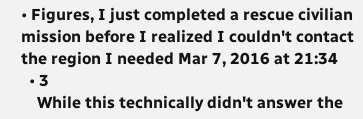• Figures, I just completed a rescue civilian mission before I realized I couldn't contact the region I needed Mar 7, 2016 at 21:34
  • 3
    While this technically didn't answer the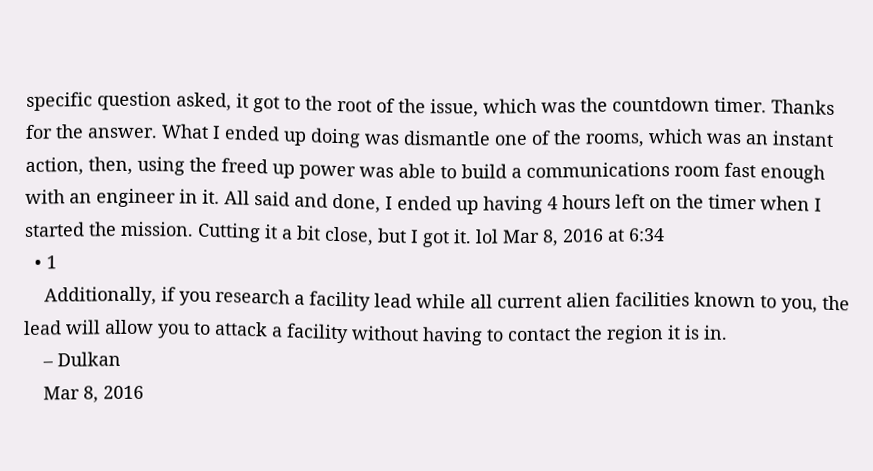specific question asked, it got to the root of the issue, which was the countdown timer. Thanks for the answer. What I ended up doing was dismantle one of the rooms, which was an instant action, then, using the freed up power was able to build a communications room fast enough with an engineer in it. All said and done, I ended up having 4 hours left on the timer when I started the mission. Cutting it a bit close, but I got it. lol Mar 8, 2016 at 6:34
  • 1
    Additionally, if you research a facility lead while all current alien facilities known to you, the lead will allow you to attack a facility without having to contact the region it is in.
    – Dulkan
    Mar 8, 2016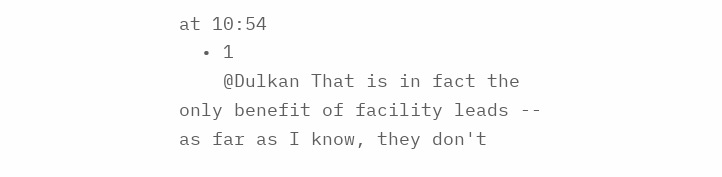at 10:54
  • 1
    @Dulkan That is in fact the only benefit of facility leads -- as far as I know, they don't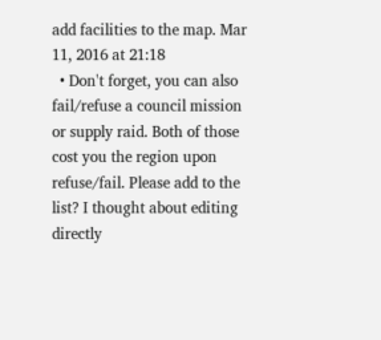add facilities to the map. Mar 11, 2016 at 21:18
  • Don't forget, you can also fail/refuse a council mission or supply raid. Both of those cost you the region upon refuse/fail. Please add to the list? I thought about editing directly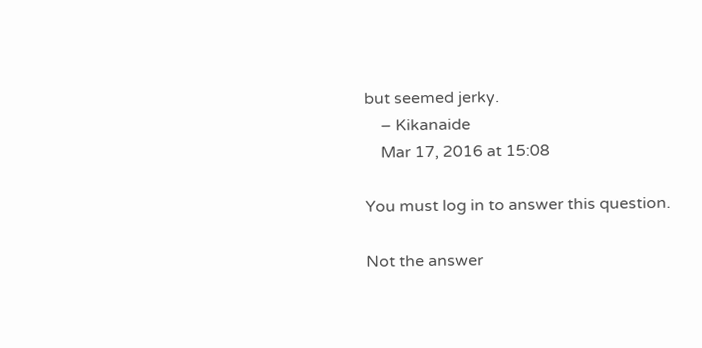but seemed jerky.
    – Kikanaide
    Mar 17, 2016 at 15:08

You must log in to answer this question.

Not the answer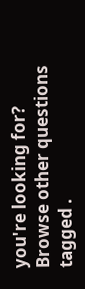you're looking for? Browse other questions tagged .